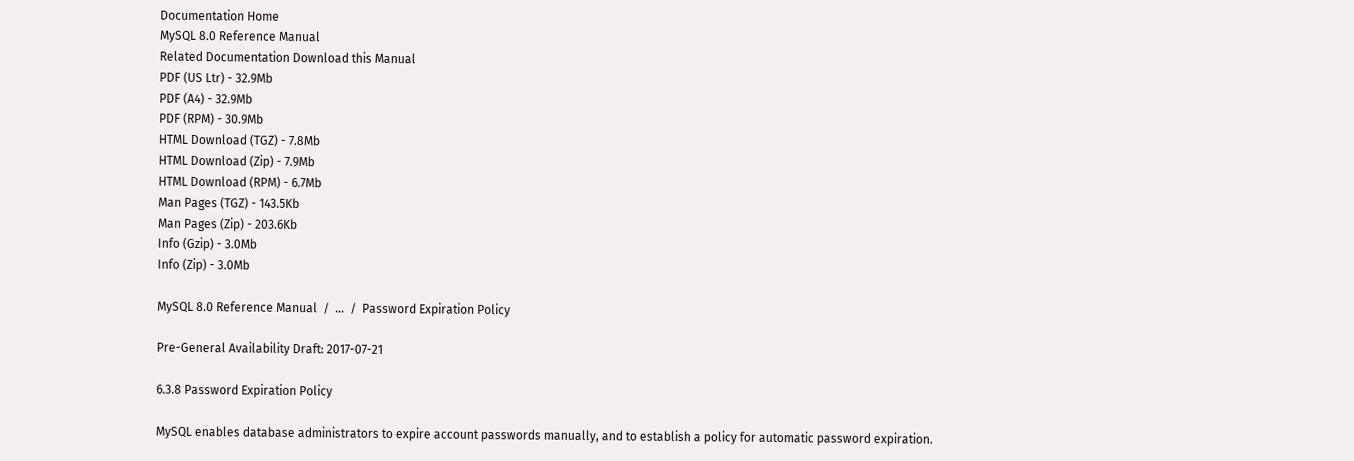Documentation Home
MySQL 8.0 Reference Manual
Related Documentation Download this Manual
PDF (US Ltr) - 32.9Mb
PDF (A4) - 32.9Mb
PDF (RPM) - 30.9Mb
HTML Download (TGZ) - 7.8Mb
HTML Download (Zip) - 7.9Mb
HTML Download (RPM) - 6.7Mb
Man Pages (TGZ) - 143.5Kb
Man Pages (Zip) - 203.6Kb
Info (Gzip) - 3.0Mb
Info (Zip) - 3.0Mb

MySQL 8.0 Reference Manual  /  ...  /  Password Expiration Policy

Pre-General Availability Draft: 2017-07-21

6.3.8 Password Expiration Policy

MySQL enables database administrators to expire account passwords manually, and to establish a policy for automatic password expiration.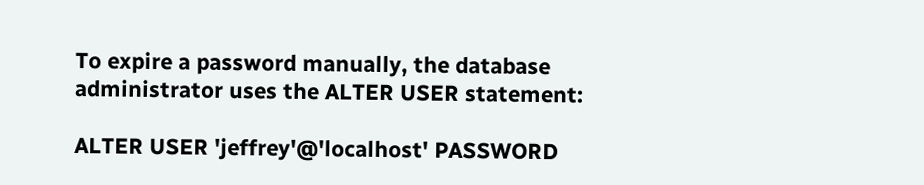To expire a password manually, the database administrator uses the ALTER USER statement:

ALTER USER 'jeffrey'@'localhost' PASSWORD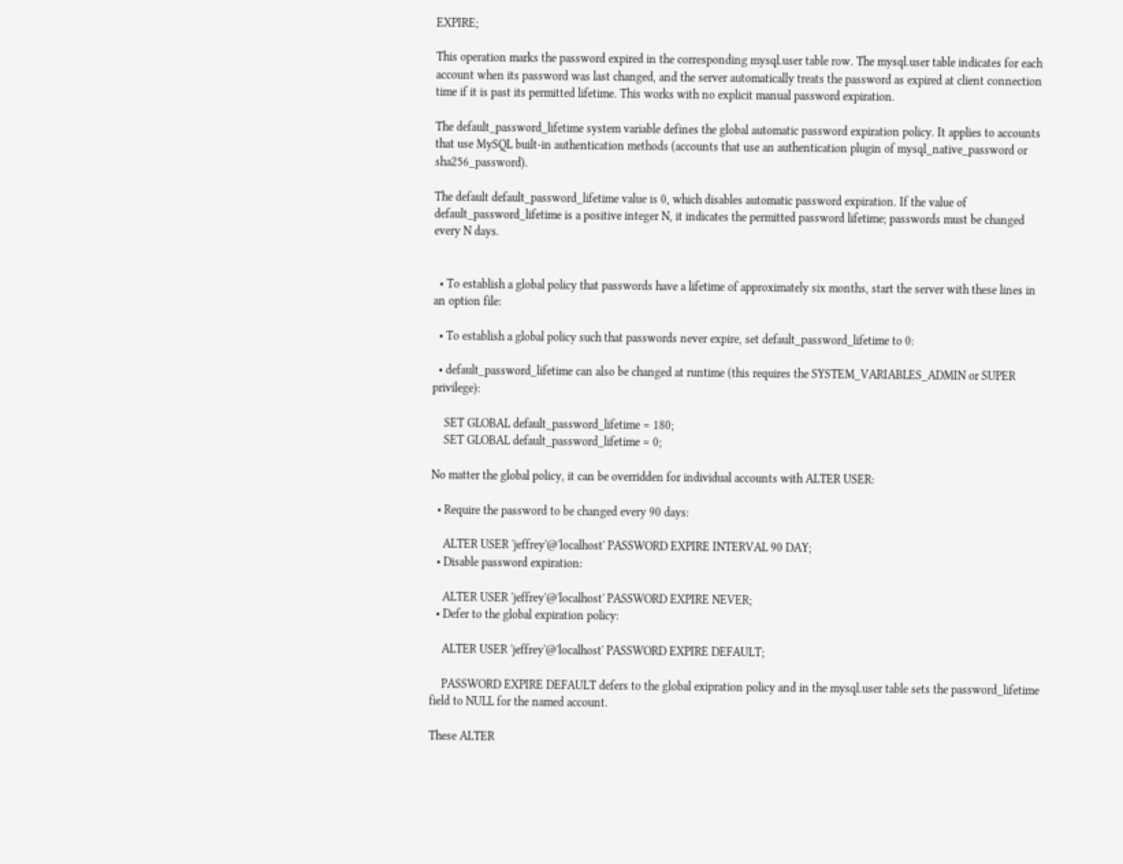EXPIRE;

This operation marks the password expired in the corresponding mysql.user table row. The mysql.user table indicates for each account when its password was last changed, and the server automatically treats the password as expired at client connection time if it is past its permitted lifetime. This works with no explicit manual password expiration.

The default_password_lifetime system variable defines the global automatic password expiration policy. It applies to accounts that use MySQL built-in authentication methods (accounts that use an authentication plugin of mysql_native_password or sha256_password).

The default default_password_lifetime value is 0, which disables automatic password expiration. If the value of default_password_lifetime is a positive integer N, it indicates the permitted password lifetime; passwords must be changed every N days.


  • To establish a global policy that passwords have a lifetime of approximately six months, start the server with these lines in an option file:

  • To establish a global policy such that passwords never expire, set default_password_lifetime to 0:

  • default_password_lifetime can also be changed at runtime (this requires the SYSTEM_VARIABLES_ADMIN or SUPER privilege):

    SET GLOBAL default_password_lifetime = 180;
    SET GLOBAL default_password_lifetime = 0;

No matter the global policy, it can be overridden for individual accounts with ALTER USER:

  • Require the password to be changed every 90 days:

    ALTER USER 'jeffrey'@'localhost' PASSWORD EXPIRE INTERVAL 90 DAY;
  • Disable password expiration:

    ALTER USER 'jeffrey'@'localhost' PASSWORD EXPIRE NEVER;
  • Defer to the global expiration policy:

    ALTER USER 'jeffrey'@'localhost' PASSWORD EXPIRE DEFAULT;

    PASSWORD EXPIRE DEFAULT defers to the global exipration policy and in the mysql.user table sets the password_lifetime field to NULL for the named account.

These ALTER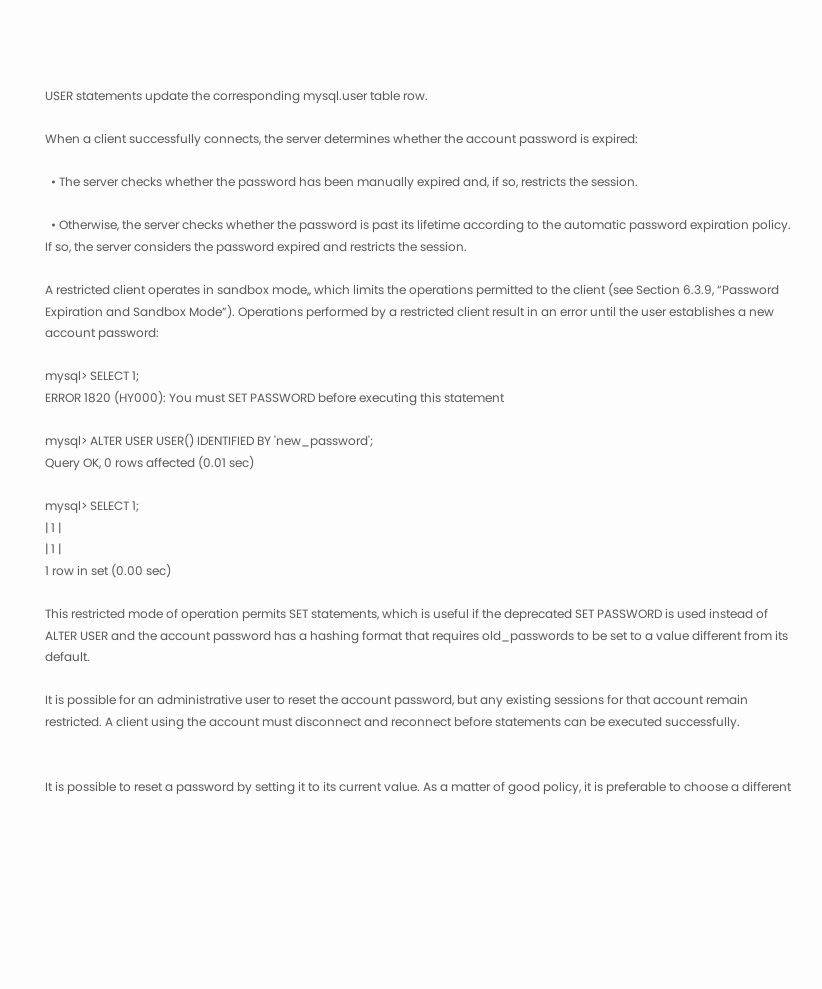USER statements update the corresponding mysql.user table row.

When a client successfully connects, the server determines whether the account password is expired:

  • The server checks whether the password has been manually expired and, if so, restricts the session.

  • Otherwise, the server checks whether the password is past its lifetime according to the automatic password expiration policy. If so, the server considers the password expired and restricts the session.

A restricted client operates in sandbox mode,, which limits the operations permitted to the client (see Section 6.3.9, “Password Expiration and Sandbox Mode”). Operations performed by a restricted client result in an error until the user establishes a new account password:

mysql> SELECT 1;
ERROR 1820 (HY000): You must SET PASSWORD before executing this statement

mysql> ALTER USER USER() IDENTIFIED BY 'new_password';
Query OK, 0 rows affected (0.01 sec)

mysql> SELECT 1;
| 1 |
| 1 |
1 row in set (0.00 sec)

This restricted mode of operation permits SET statements, which is useful if the deprecated SET PASSWORD is used instead of ALTER USER and the account password has a hashing format that requires old_passwords to be set to a value different from its default.

It is possible for an administrative user to reset the account password, but any existing sessions for that account remain restricted. A client using the account must disconnect and reconnect before statements can be executed successfully.


It is possible to reset a password by setting it to its current value. As a matter of good policy, it is preferable to choose a different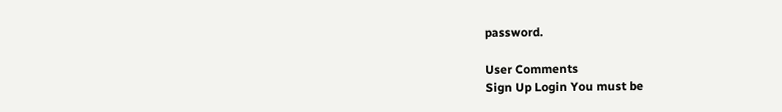password.

User Comments
Sign Up Login You must be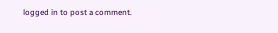logged in to post a comment.